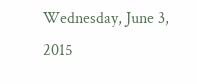Wednesday, June 3, 2015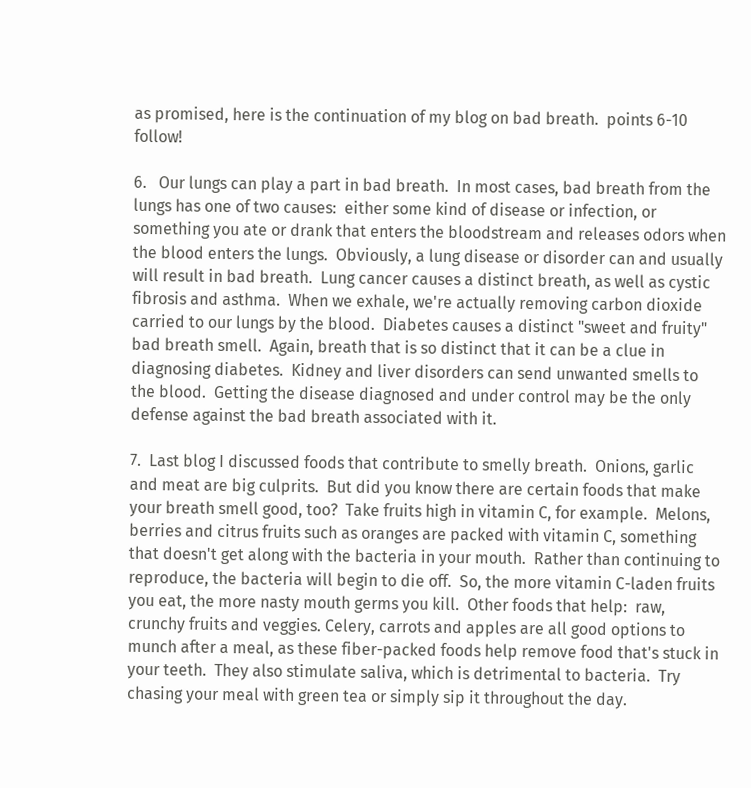as promised, here is the continuation of my blog on bad breath.  points 6-10 follow!

6.   Our lungs can play a part in bad breath.  In most cases, bad breath from the lungs has one of two causes:  either some kind of disease or infection, or something you ate or drank that enters the bloodstream and releases odors when the blood enters the lungs.  Obviously, a lung disease or disorder can and usually will result in bad breath.  Lung cancer causes a distinct breath, as well as cystic fibrosis and asthma.  When we exhale, we're actually removing carbon dioxide carried to our lungs by the blood.  Diabetes causes a distinct "sweet and fruity" bad breath smell.  Again, breath that is so distinct that it can be a clue in diagnosing diabetes.  Kidney and liver disorders can send unwanted smells to the blood.  Getting the disease diagnosed and under control may be the only defense against the bad breath associated with it.

7.  Last blog I discussed foods that contribute to smelly breath.  Onions, garlic and meat are big culprits.  But did you know there are certain foods that make your breath smell good, too?  Take fruits high in vitamin C, for example.  Melons, berries and citrus fruits such as oranges are packed with vitamin C, something that doesn't get along with the bacteria in your mouth.  Rather than continuing to reproduce, the bacteria will begin to die off.  So, the more vitamin C-laden fruits you eat, the more nasty mouth germs you kill.  Other foods that help:  raw, crunchy fruits and veggies. Celery, carrots and apples are all good options to munch after a meal, as these fiber-packed foods help remove food that's stuck in your teeth.  They also stimulate saliva, which is detrimental to bacteria.  Try chasing your meal with green tea or simply sip it throughout the day.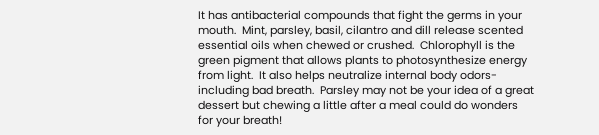It has antibacterial compounds that fight the germs in your mouth.  Mint, parsley, basil, cilantro and dill release scented essential oils when chewed or crushed.  Chlorophyll is the green pigment that allows plants to photosynthesize energy from light.  It also helps neutralize internal body odors-including bad breath.  Parsley may not be your idea of a great dessert but chewing a little after a meal could do wonders for your breath!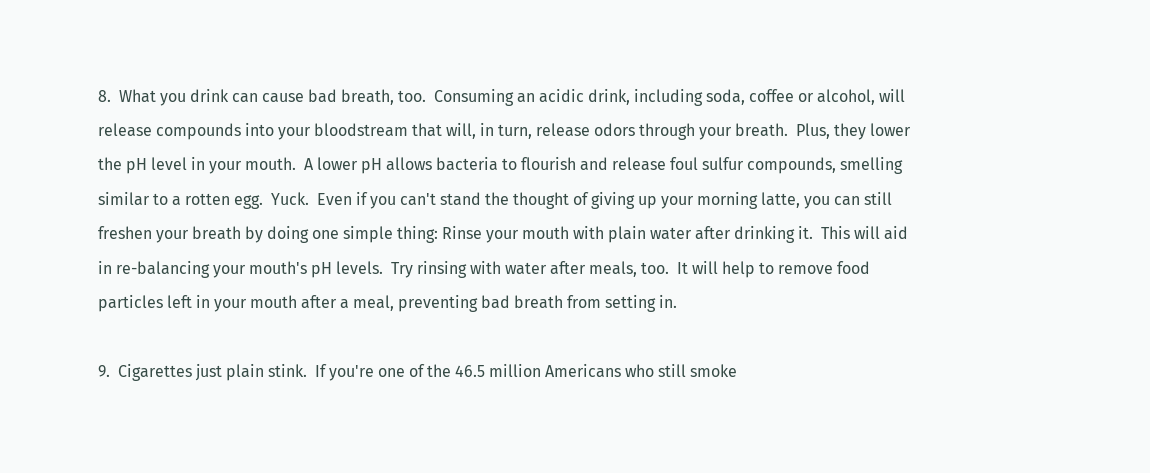8.  What you drink can cause bad breath, too.  Consuming an acidic drink, including soda, coffee or alcohol, will release compounds into your bloodstream that will, in turn, release odors through your breath.  Plus, they lower the pH level in your mouth.  A lower pH allows bacteria to flourish and release foul sulfur compounds, smelling similar to a rotten egg.  Yuck.  Even if you can't stand the thought of giving up your morning latte, you can still freshen your breath by doing one simple thing: Rinse your mouth with plain water after drinking it.  This will aid in re-balancing your mouth's pH levels.  Try rinsing with water after meals, too.  It will help to remove food particles left in your mouth after a meal, preventing bad breath from setting in.

9.  Cigarettes just plain stink.  If you're one of the 46.5 million Americans who still smoke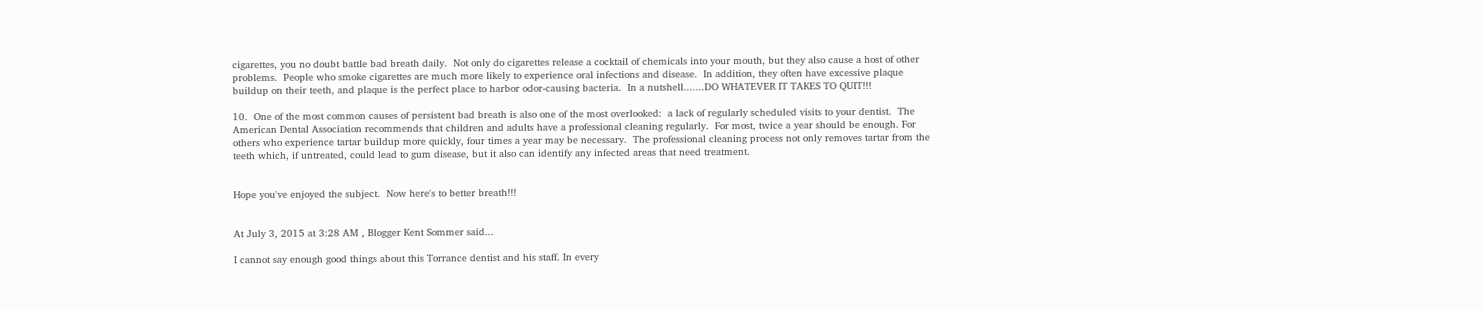cigarettes, you no doubt battle bad breath daily.  Not only do cigarettes release a cocktail of chemicals into your mouth, but they also cause a host of other problems.  People who smoke cigarettes are much more likely to experience oral infections and disease.  In addition, they often have excessive plaque buildup on their teeth, and plaque is the perfect place to harbor odor-causing bacteria.  In a nutshell.......DO WHATEVER IT TAKES TO QUIT!!!

10.  One of the most common causes of persistent bad breath is also one of the most overlooked:  a lack of regularly scheduled visits to your dentist.  The American Dental Association recommends that children and adults have a professional cleaning regularly.  For most, twice a year should be enough. For others who experience tartar buildup more quickly, four times a year may be necessary.  The professional cleaning process not only removes tartar from the teeth which, if untreated, could lead to gum disease, but it also can identify any infected areas that need treatment.


Hope you've enjoyed the subject.  Now here's to better breath!!!


At July 3, 2015 at 3:28 AM , Blogger Kent Sommer said...

I cannot say enough good things about this Torrance dentist and his staff. In every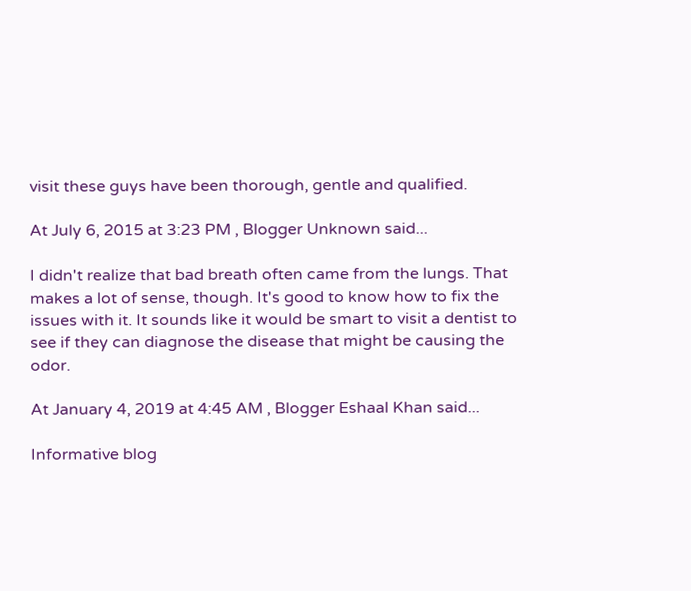visit these guys have been thorough, gentle and qualified.

At July 6, 2015 at 3:23 PM , Blogger Unknown said...

I didn't realize that bad breath often came from the lungs. That makes a lot of sense, though. It's good to know how to fix the issues with it. It sounds like it would be smart to visit a dentist to see if they can diagnose the disease that might be causing the odor.

At January 4, 2019 at 4:45 AM , Blogger Eshaal Khan said...

Informative blog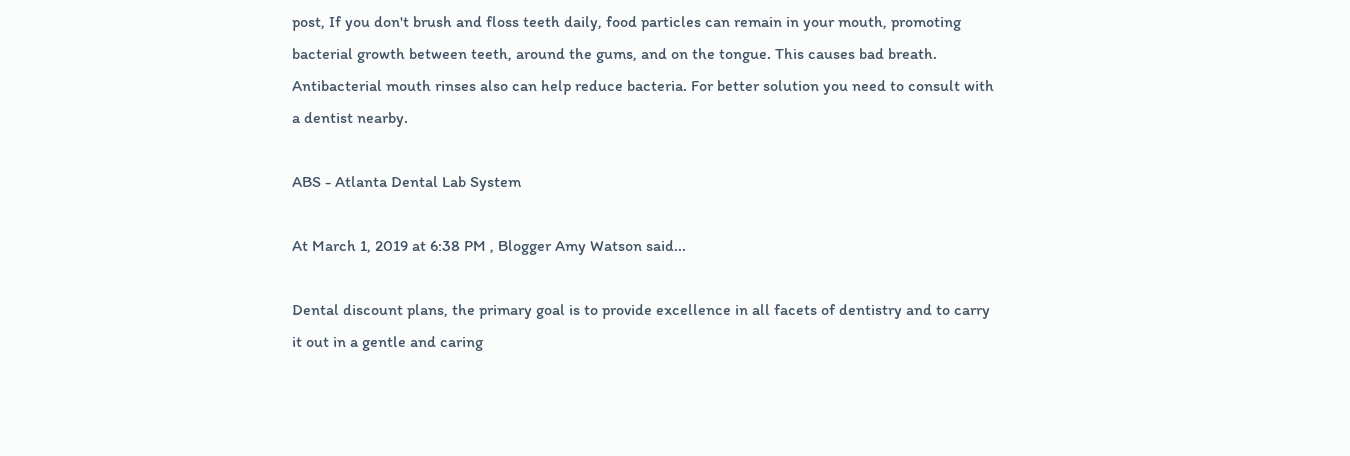post, If you don't brush and floss teeth daily, food particles can remain in your mouth, promoting bacterial growth between teeth, around the gums, and on the tongue. This causes bad breath. Antibacterial mouth rinses also can help reduce bacteria. For better solution you need to consult with a dentist nearby.

ABS - Atlanta Dental Lab System

At March 1, 2019 at 6:38 PM , Blogger Amy Watson said...

Dental discount plans, the primary goal is to provide excellence in all facets of dentistry and to carry it out in a gentle and caring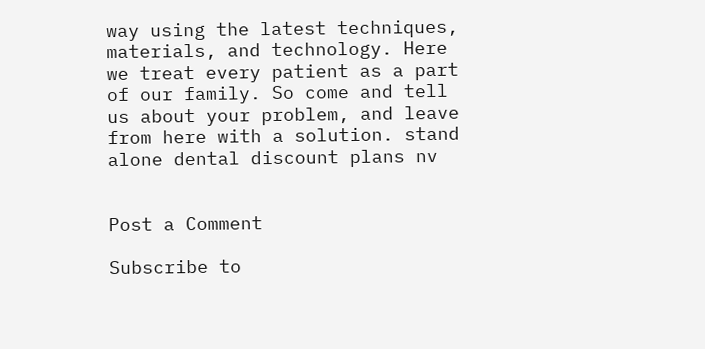way using the latest techniques, materials, and technology. Here we treat every patient as a part of our family. So come and tell us about your problem, and leave from here with a solution. stand alone dental discount plans nv


Post a Comment

Subscribe to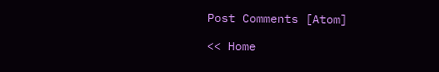Post Comments [Atom]

<< Home